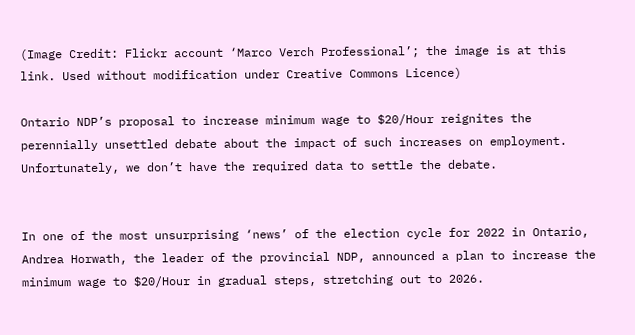(Image Credit: Flickr account ‘Marco Verch Professional’; the image is at this link. Used without modification under Creative Commons Licence)

Ontario NDP’s proposal to increase minimum wage to $20/Hour reignites the perennially unsettled debate about the impact of such increases on employment. Unfortunately, we don’t have the required data to settle the debate.


In one of the most unsurprising ‘news’ of the election cycle for 2022 in Ontario, Andrea Horwath, the leader of the provincial NDP, announced a plan to increase the minimum wage to $20/Hour in gradual steps, stretching out to 2026.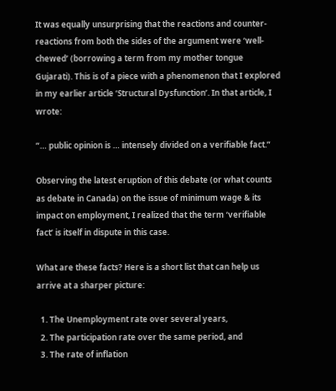It was equally unsurprising that the reactions and counter-reactions from both the sides of the argument were ‘well-chewed’ (borrowing a term from my mother tongue Gujarati). This is of a piece with a phenomenon that I explored in my earlier article ‘Structural Dysfunction’. In that article, I wrote:

“… public opinion is … intensely divided on a verifiable fact.”

Observing the latest eruption of this debate (or what counts as debate in Canada) on the issue of minimum wage & its impact on employment, I realized that the term ‘verifiable fact’ is itself in dispute in this case.

What are these facts? Here is a short list that can help us arrive at a sharper picture:

  1. The Unemployment rate over several years,
  2. The participation rate over the same period, and
  3. The rate of inflation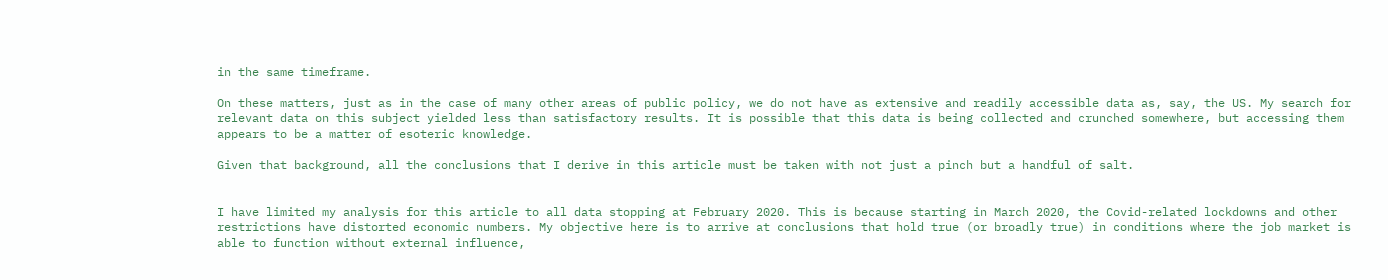in the same timeframe.

On these matters, just as in the case of many other areas of public policy, we do not have as extensive and readily accessible data as, say, the US. My search for relevant data on this subject yielded less than satisfactory results. It is possible that this data is being collected and crunched somewhere, but accessing them appears to be a matter of esoteric knowledge.

Given that background, all the conclusions that I derive in this article must be taken with not just a pinch but a handful of salt.


I have limited my analysis for this article to all data stopping at February 2020. This is because starting in March 2020, the Covid-related lockdowns and other restrictions have distorted economic numbers. My objective here is to arrive at conclusions that hold true (or broadly true) in conditions where the job market is able to function without external influence,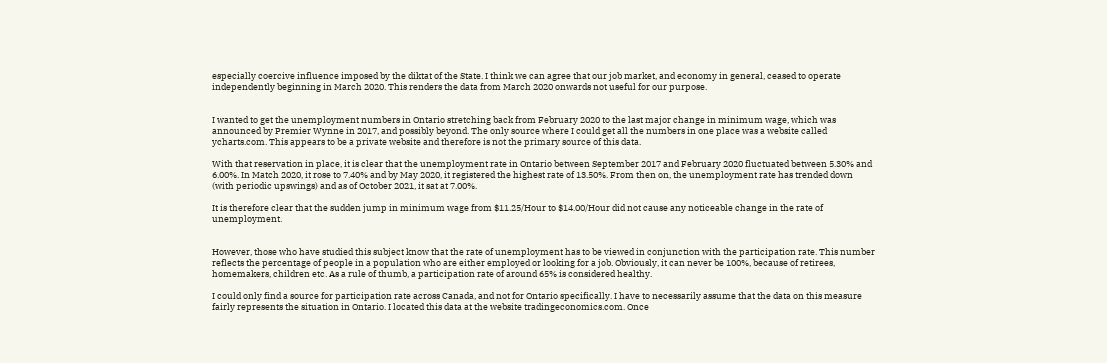especially coercive influence imposed by the diktat of the State. I think we can agree that our job market, and economy in general, ceased to operate independently beginning in March 2020. This renders the data from March 2020 onwards not useful for our purpose.


I wanted to get the unemployment numbers in Ontario stretching back from February 2020 to the last major change in minimum wage, which was announced by Premier Wynne in 2017, and possibly beyond. The only source where I could get all the numbers in one place was a website called ycharts.com. This appears to be a private website and therefore is not the primary source of this data.

With that reservation in place, it is clear that the unemployment rate in Ontario between September 2017 and February 2020 fluctuated between 5.30% and 6.00%. In Match 2020, it rose to 7.40% and by May 2020, it registered the highest rate of 13.50%. From then on, the unemployment rate has trended down (with periodic upswings) and as of October 2021, it sat at 7.00%.

It is therefore clear that the sudden jump in minimum wage from $11.25/Hour to $14.00/Hour did not cause any noticeable change in the rate of unemployment.


However, those who have studied this subject know that the rate of unemployment has to be viewed in conjunction with the participation rate. This number reflects the percentage of people in a population who are either employed or looking for a job. Obviously, it can never be 100%, because of retirees, homemakers, children etc. As a rule of thumb, a participation rate of around 65% is considered healthy.

I could only find a source for participation rate across Canada, and not for Ontario specifically. I have to necessarily assume that the data on this measure fairly represents the situation in Ontario. I located this data at the website tradingeconomics.com. Once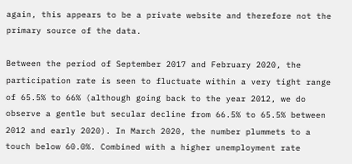again, this appears to be a private website and therefore not the primary source of the data.

Between the period of September 2017 and February 2020, the participation rate is seen to fluctuate within a very tight range of 65.5% to 66% (although going back to the year 2012, we do observe a gentle but secular decline from 66.5% to 65.5% between 2012 and early 2020). In March 2020, the number plummets to a touch below 60.0%. Combined with a higher unemployment rate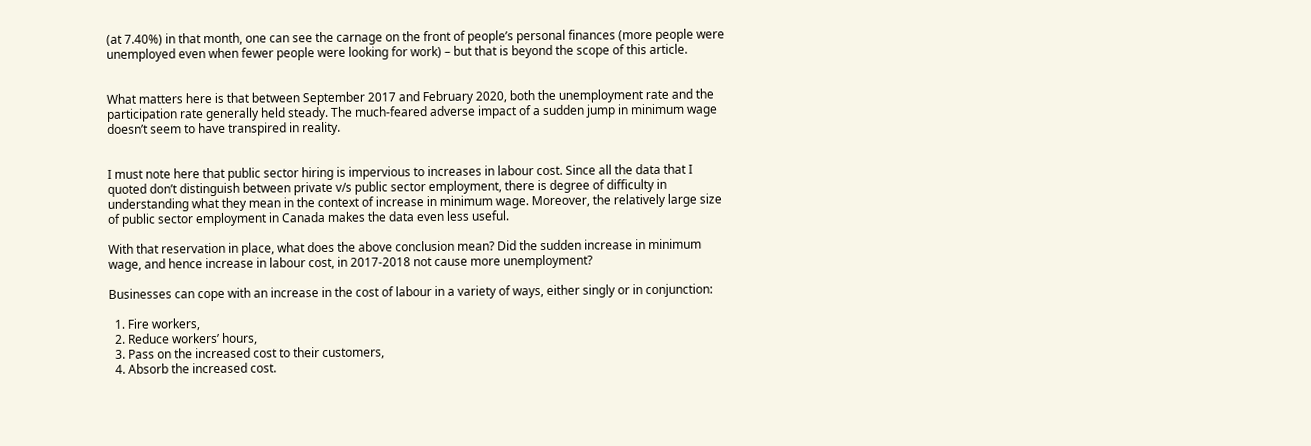(at 7.40%) in that month, one can see the carnage on the front of people’s personal finances (more people were unemployed even when fewer people were looking for work) – but that is beyond the scope of this article.


What matters here is that between September 2017 and February 2020, both the unemployment rate and the participation rate generally held steady. The much-feared adverse impact of a sudden jump in minimum wage doesn’t seem to have transpired in reality.


I must note here that public sector hiring is impervious to increases in labour cost. Since all the data that I quoted don’t distinguish between private v/s public sector employment, there is degree of difficulty in understanding what they mean in the context of increase in minimum wage. Moreover, the relatively large size of public sector employment in Canada makes the data even less useful.

With that reservation in place, what does the above conclusion mean? Did the sudden increase in minimum wage, and hence increase in labour cost, in 2017-2018 not cause more unemployment?

Businesses can cope with an increase in the cost of labour in a variety of ways, either singly or in conjunction:

  1. Fire workers,
  2. Reduce workers’ hours,
  3. Pass on the increased cost to their customers,
  4. Absorb the increased cost.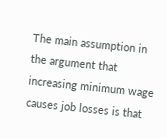The main assumption in the argument that increasing minimum wage causes job losses is that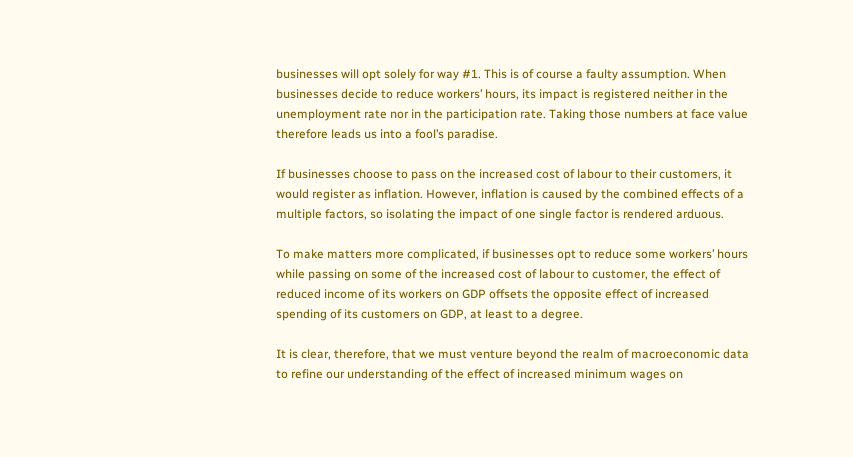businesses will opt solely for way #1. This is of course a faulty assumption. When businesses decide to reduce workers’ hours, its impact is registered neither in the unemployment rate nor in the participation rate. Taking those numbers at face value therefore leads us into a fool’s paradise.

If businesses choose to pass on the increased cost of labour to their customers, it would register as inflation. However, inflation is caused by the combined effects of a multiple factors, so isolating the impact of one single factor is rendered arduous.

To make matters more complicated, if businesses opt to reduce some workers’ hours while passing on some of the increased cost of labour to customer, the effect of reduced income of its workers on GDP offsets the opposite effect of increased spending of its customers on GDP, at least to a degree.

It is clear, therefore, that we must venture beyond the realm of macroeconomic data to refine our understanding of the effect of increased minimum wages on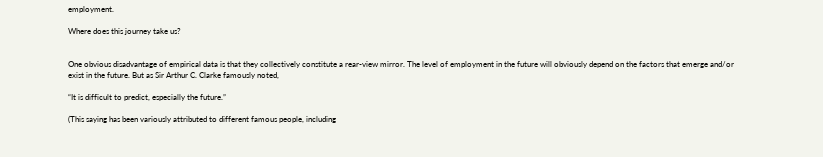employment.

Where does this journey take us?


One obvious disadvantage of empirical data is that they collectively constitute a rear-view mirror. The level of employment in the future will obviously depend on the factors that emerge and/or exist in the future. But as Sir Arthur C. Clarke famously noted,

“It is difficult to predict, especially the future.”

(This saying has been variously attributed to different famous people, including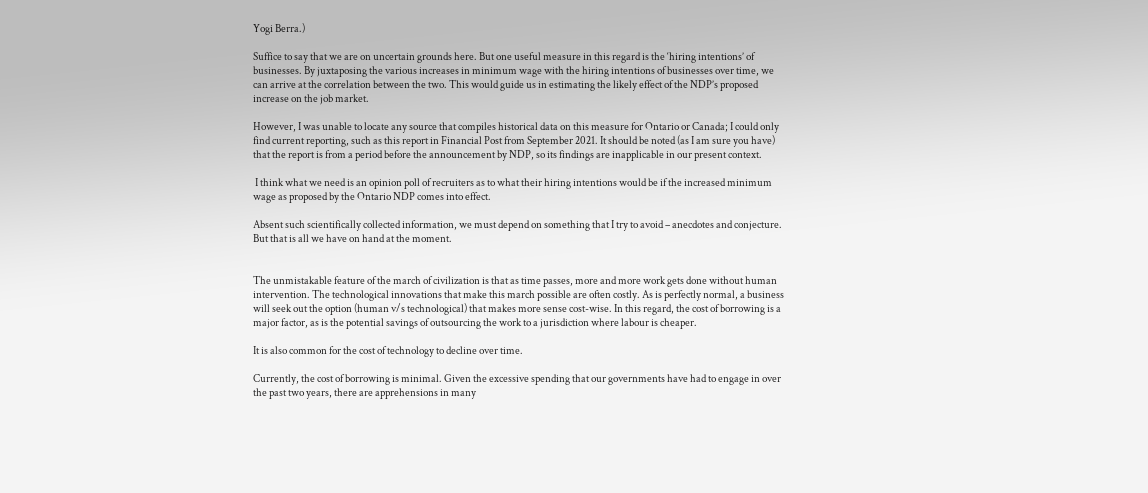Yogi Berra.)

Suffice to say that we are on uncertain grounds here. But one useful measure in this regard is the ‘hiring intentions’ of businesses. By juxtaposing the various increases in minimum wage with the hiring intentions of businesses over time, we can arrive at the correlation between the two. This would guide us in estimating the likely effect of the NDP’s proposed increase on the job market.

However, I was unable to locate any source that compiles historical data on this measure for Ontario or Canada; I could only find current reporting, such as this report in Financial Post from September 2021. It should be noted (as I am sure you have) that the report is from a period before the announcement by NDP, so its findings are inapplicable in our present context.

 I think what we need is an opinion poll of recruiters as to what their hiring intentions would be if the increased minimum wage as proposed by the Ontario NDP comes into effect.

Absent such scientifically collected information, we must depend on something that I try to avoid – anecdotes and conjecture. But that is all we have on hand at the moment.


The unmistakable feature of the march of civilization is that as time passes, more and more work gets done without human intervention. The technological innovations that make this march possible are often costly. As is perfectly normal, a business will seek out the option (human v/s technological) that makes more sense cost-wise. In this regard, the cost of borrowing is a major factor, as is the potential savings of outsourcing the work to a jurisdiction where labour is cheaper.

It is also common for the cost of technology to decline over time.

Currently, the cost of borrowing is minimal. Given the excessive spending that our governments have had to engage in over the past two years, there are apprehensions in many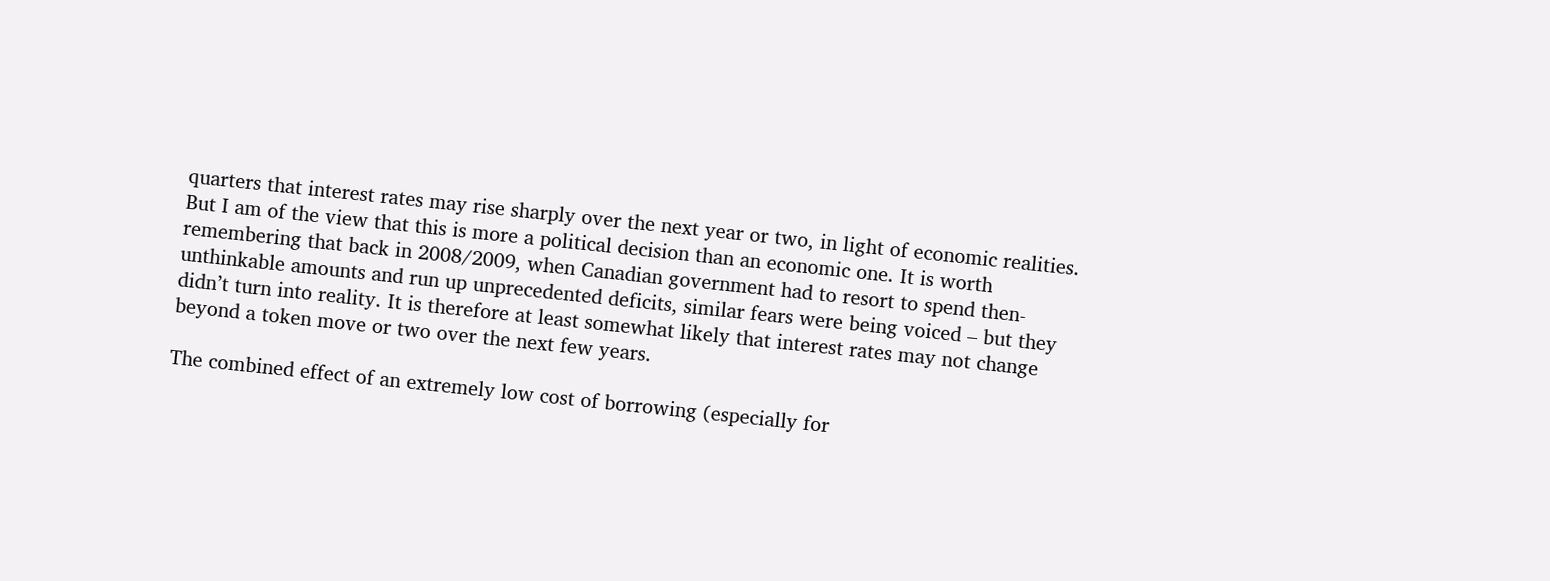quarters that interest rates may rise sharply over the next year or two, in light of economic realities. But I am of the view that this is more a political decision than an economic one. It is worth remembering that back in 2008/2009, when Canadian government had to resort to spend then-unthinkable amounts and run up unprecedented deficits, similar fears were being voiced – but they didn’t turn into reality. It is therefore at least somewhat likely that interest rates may not change beyond a token move or two over the next few years.

The combined effect of an extremely low cost of borrowing (especially for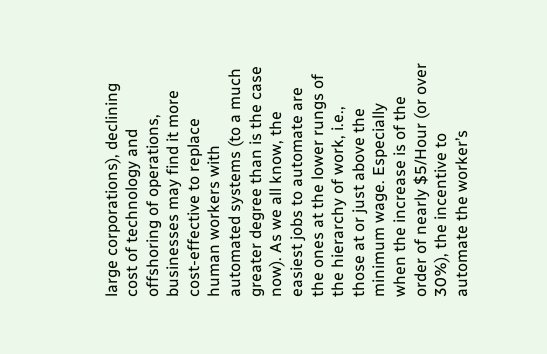large corporations), declining cost of technology and offshoring of operations, businesses may find it more cost-effective to replace human workers with automated systems (to a much greater degree than is the case now). As we all know, the easiest jobs to automate are the ones at the lower rungs of the hierarchy of work, i.e., those at or just above the minimum wage. Especially when the increase is of the order of nearly $5/Hour (or over 30%), the incentive to automate the worker’s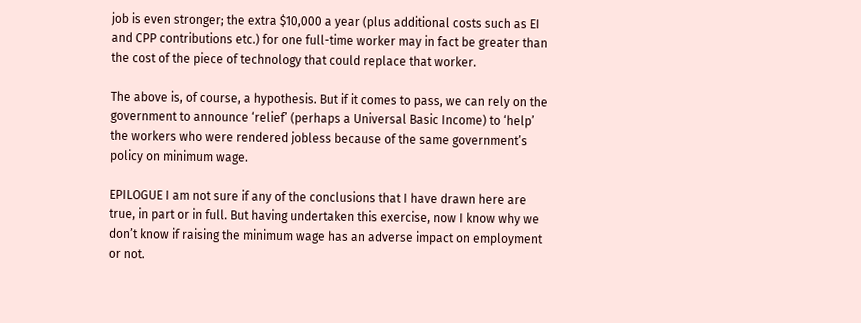job is even stronger; the extra $10,000 a year (plus additional costs such as EI and CPP contributions etc.) for one full-time worker may in fact be greater than the cost of the piece of technology that could replace that worker.

The above is, of course, a hypothesis. But if it comes to pass, we can rely on the government to announce ‘relief’ (perhaps a Universal Basic Income) to ‘help’ the workers who were rendered jobless because of the same government’s policy on minimum wage.

EPILOGUE I am not sure if any of the conclusions that I have drawn here are true, in part or in full. But having undertaken this exercise, now I know why we don’t know if raising the minimum wage has an adverse impact on employment or not.